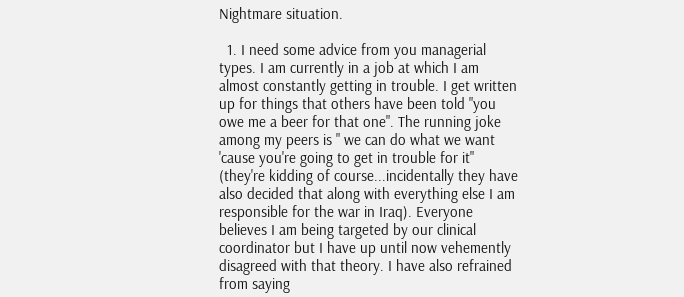Nightmare situation.

  1. I need some advice from you managerial types. I am currently in a job at which I am almost constantly getting in trouble. I get written up for things that others have been told "you owe me a beer for that one". The running joke among my peers is " we can do what we want 'cause you're going to get in trouble for it" (they're kidding of course...incidentally they have also decided that along with everything else I am responsible for the war in Iraq). Everyone believes I am being targeted by our clinical coordinator but I have up until now vehemently disagreed with that theory. I have also refrained from saying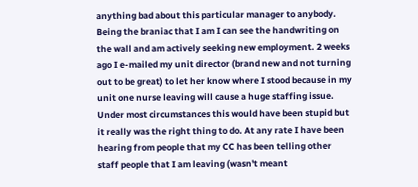anything bad about this particular manager to anybody. Being the braniac that I am I can see the handwriting on the wall and am actively seeking new employment. 2 weeks ago I e-mailed my unit director (brand new and not turning out to be great) to let her know where I stood because in my unit one nurse leaving will cause a huge staffing issue. Under most circumstances this would have been stupid but it really was the right thing to do. At any rate I have been hearing from people that my CC has been telling other staff people that I am leaving (wasn't meant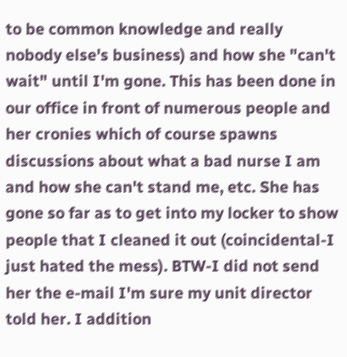to be common knowledge and really nobody else's business) and how she "can't wait" until I'm gone. This has been done in our office in front of numerous people and her cronies which of course spawns discussions about what a bad nurse I am and how she can't stand me, etc. She has gone so far as to get into my locker to show people that I cleaned it out (coincidental-I just hated the mess). BTW-I did not send her the e-mail I'm sure my unit director told her. I addition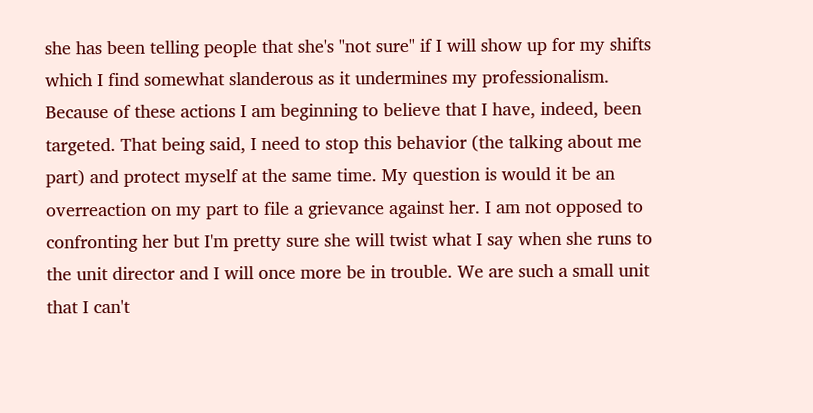she has been telling people that she's "not sure" if I will show up for my shifts which I find somewhat slanderous as it undermines my professionalism. Because of these actions I am beginning to believe that I have, indeed, been targeted. That being said, I need to stop this behavior (the talking about me part) and protect myself at the same time. My question is would it be an overreaction on my part to file a grievance against her. I am not opposed to confronting her but I'm pretty sure she will twist what I say when she runs to the unit director and I will once more be in trouble. We are such a small unit that I can't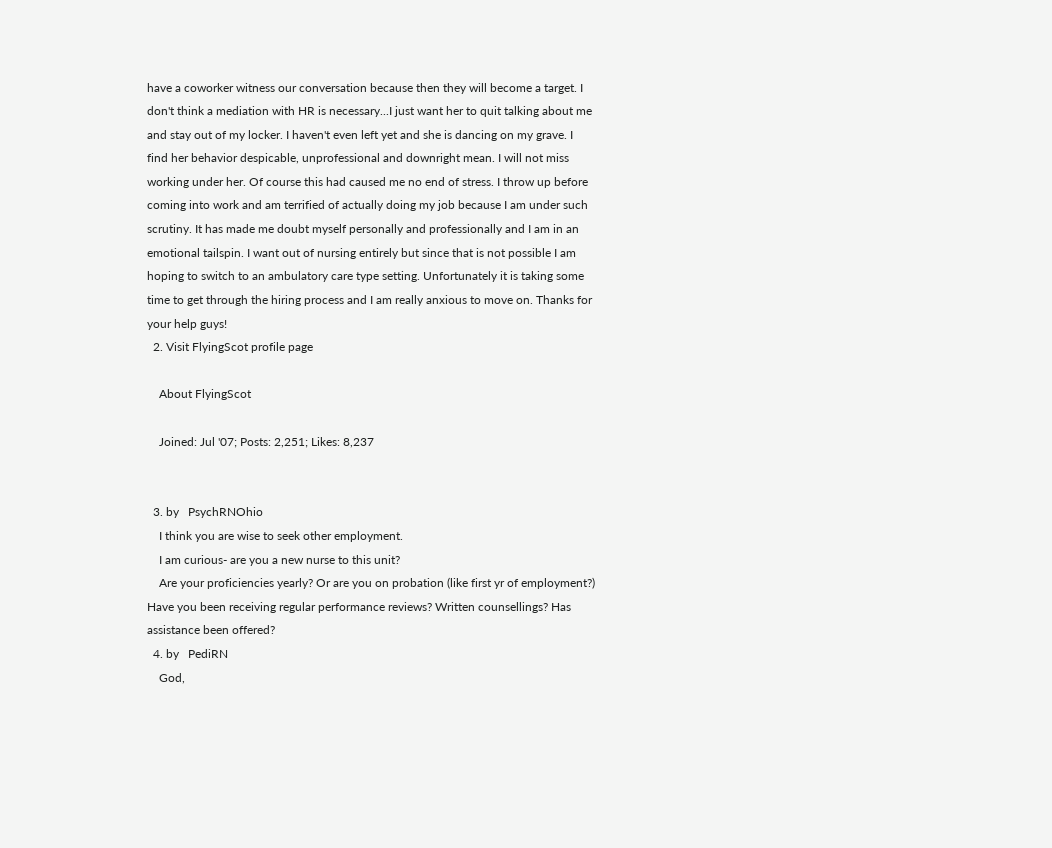have a coworker witness our conversation because then they will become a target. I don't think a mediation with HR is necessary...I just want her to quit talking about me and stay out of my locker. I haven't even left yet and she is dancing on my grave. I find her behavior despicable, unprofessional and downright mean. I will not miss working under her. Of course this had caused me no end of stress. I throw up before coming into work and am terrified of actually doing my job because I am under such scrutiny. It has made me doubt myself personally and professionally and I am in an emotional tailspin. I want out of nursing entirely but since that is not possible I am hoping to switch to an ambulatory care type setting. Unfortunately it is taking some time to get through the hiring process and I am really anxious to move on. Thanks for your help guys!
  2. Visit FlyingScot profile page

    About FlyingScot

    Joined: Jul '07; Posts: 2,251; Likes: 8,237


  3. by   PsychRNOhio
    I think you are wise to seek other employment.
    I am curious- are you a new nurse to this unit?
    Are your proficiencies yearly? Or are you on probation (like first yr of employment?) Have you been receiving regular performance reviews? Written counsellings? Has assistance been offered?
  4. by   PediRN
    God,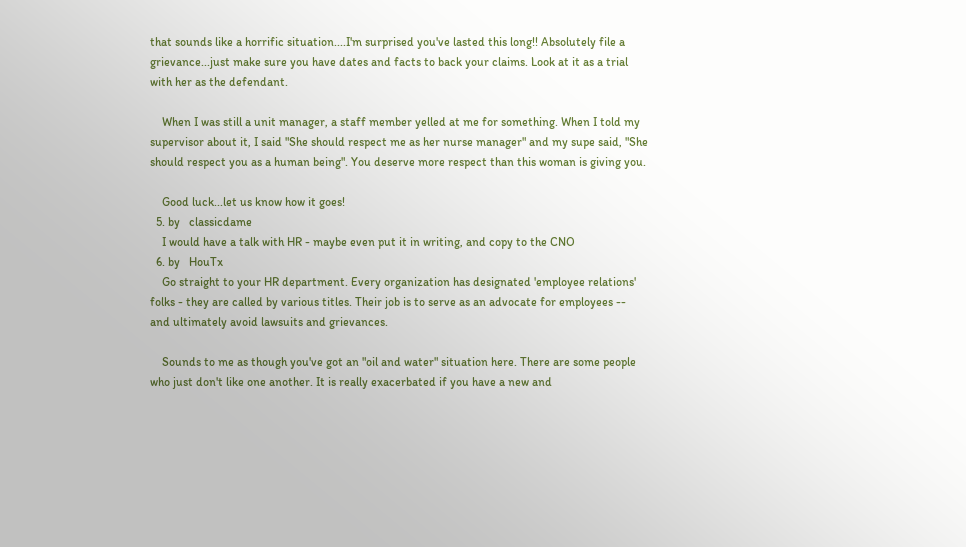that sounds like a horrific situation....I'm surprised you've lasted this long!! Absolutely file a grievance...just make sure you have dates and facts to back your claims. Look at it as a trial with her as the defendant.

    When I was still a unit manager, a staff member yelled at me for something. When I told my supervisor about it, I said "She should respect me as her nurse manager" and my supe said, "She should respect you as a human being". You deserve more respect than this woman is giving you.

    Good luck...let us know how it goes!
  5. by   classicdame
    I would have a talk with HR - maybe even put it in writing, and copy to the CNO
  6. by   HouTx
    Go straight to your HR department. Every organization has designated 'employee relations' folks - they are called by various titles. Their job is to serve as an advocate for employees -- and ultimately avoid lawsuits and grievances.

    Sounds to me as though you've got an "oil and water" situation here. There are some people who just don't like one another. It is really exacerbated if you have a new and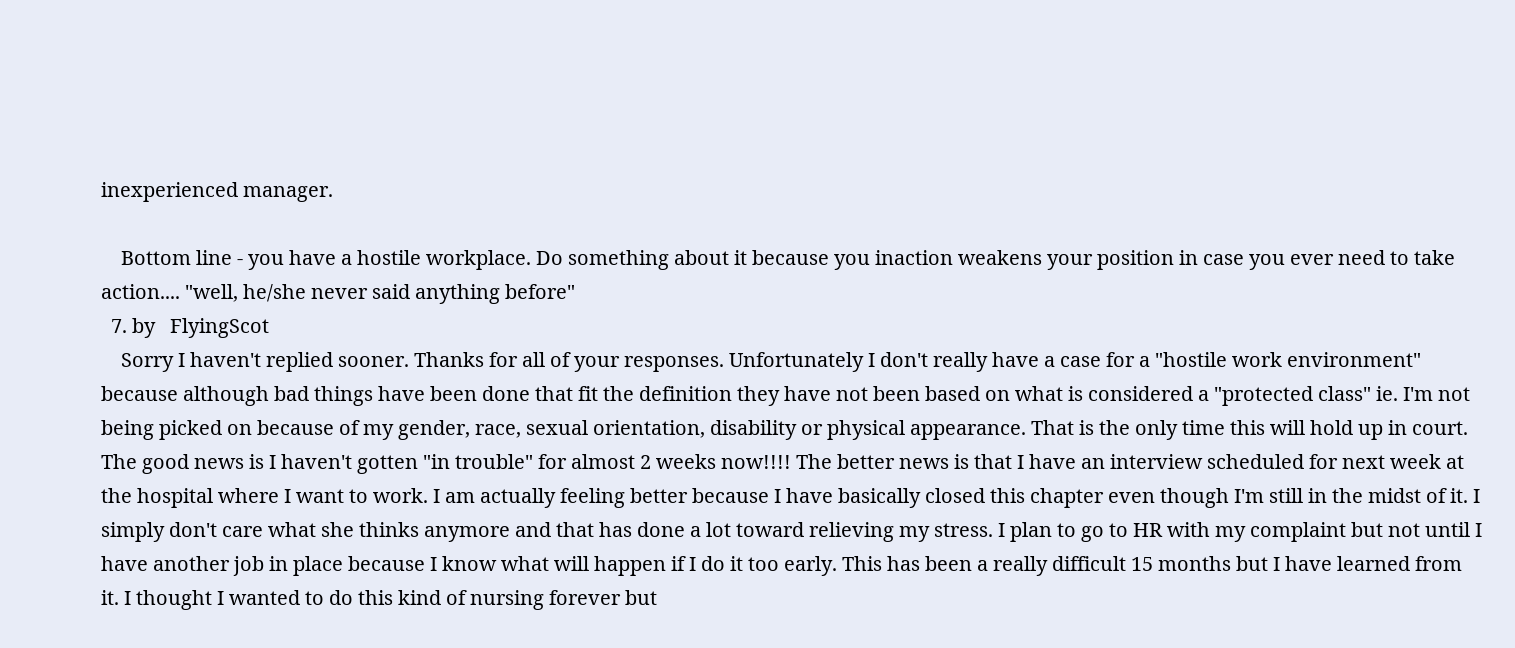inexperienced manager.

    Bottom line - you have a hostile workplace. Do something about it because you inaction weakens your position in case you ever need to take action.... "well, he/she never said anything before"
  7. by   FlyingScot
    Sorry I haven't replied sooner. Thanks for all of your responses. Unfortunately I don't really have a case for a "hostile work environment" because although bad things have been done that fit the definition they have not been based on what is considered a "protected class" ie. I'm not being picked on because of my gender, race, sexual orientation, disability or physical appearance. That is the only time this will hold up in court. The good news is I haven't gotten "in trouble" for almost 2 weeks now!!!! The better news is that I have an interview scheduled for next week at the hospital where I want to work. I am actually feeling better because I have basically closed this chapter even though I'm still in the midst of it. I simply don't care what she thinks anymore and that has done a lot toward relieving my stress. I plan to go to HR with my complaint but not until I have another job in place because I know what will happen if I do it too early. This has been a really difficult 15 months but I have learned from it. I thought I wanted to do this kind of nursing forever but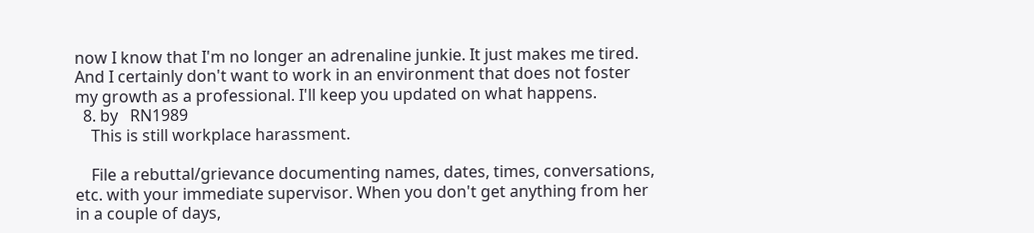now I know that I'm no longer an adrenaline junkie. It just makes me tired. And I certainly don't want to work in an environment that does not foster my growth as a professional. I'll keep you updated on what happens.
  8. by   RN1989
    This is still workplace harassment.

    File a rebuttal/grievance documenting names, dates, times, conversations, etc. with your immediate supervisor. When you don't get anything from her in a couple of days,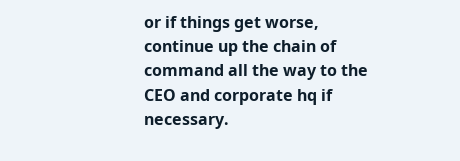or if things get worse, continue up the chain of command all the way to the CEO and corporate hq if necessary.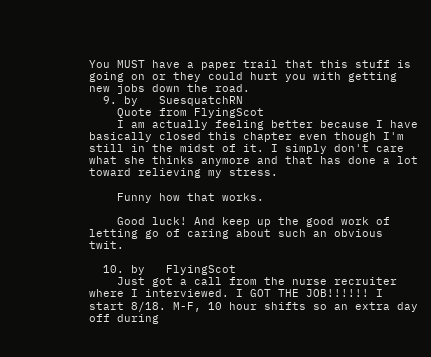You MUST have a paper trail that this stuff is going on or they could hurt you with getting new jobs down the road.
  9. by   SuesquatchRN
    Quote from FlyingScot
    I am actually feeling better because I have basically closed this chapter even though I'm still in the midst of it. I simply don't care what she thinks anymore and that has done a lot toward relieving my stress.

    Funny how that works.

    Good luck! And keep up the good work of letting go of caring about such an obvious twit.

  10. by   FlyingScot
    Just got a call from the nurse recruiter where I interviewed. I GOT THE JOB!!!!!! I start 8/18. M-F, 10 hour shifts so an extra day off during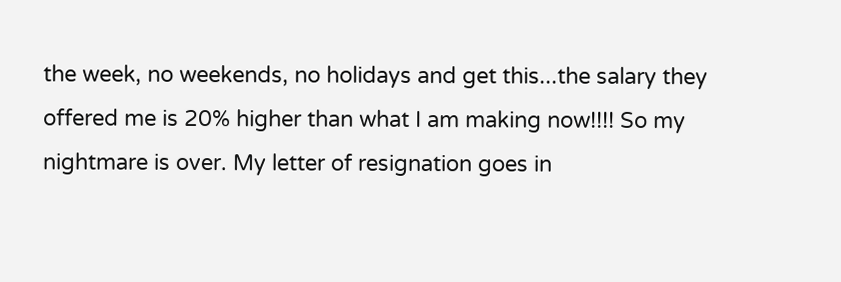the week, no weekends, no holidays and get this...the salary they offered me is 20% higher than what I am making now!!!! So my nightmare is over. My letter of resignation goes in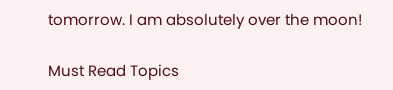tomorrow. I am absolutely over the moon!

Must Read Topics